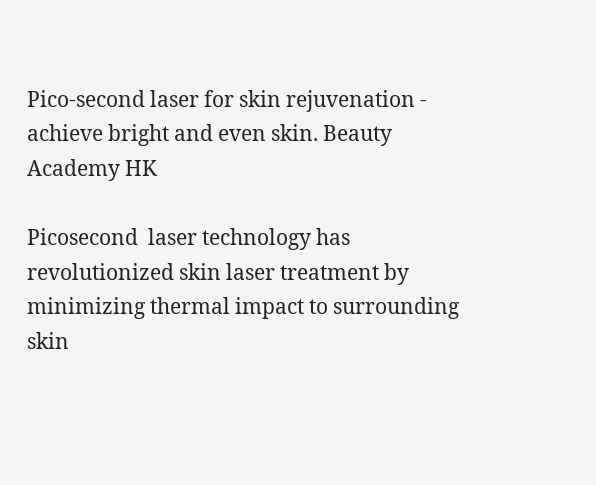Pico-second laser for skin rejuvenation - achieve bright and even skin. Beauty Academy HK

Picosecond  laser technology has revolutionized skin laser treatment by minimizing thermal impact to surrounding skin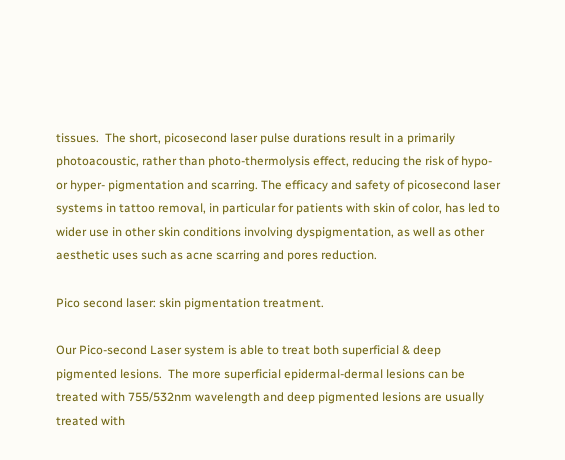tissues.  The short, picosecond laser pulse durations result in a primarily photoacoustic, rather than photo-thermolysis effect, reducing the risk of hypo- or hyper- pigmentation and scarring. The efficacy and safety of picosecond laser systems in tattoo removal, in particular for patients with skin of color, has led to wider use in other skin conditions involving dyspigmentation, as well as other aesthetic uses such as acne scarring and pores reduction.

Pico second laser: skin pigmentation treatment.

Our Pico-second Laser system is able to treat both superficial & deep pigmented lesions.  The more superficial epidermal-dermal lesions can be treated with 755/532nm wavelength and deep pigmented lesions are usually treated with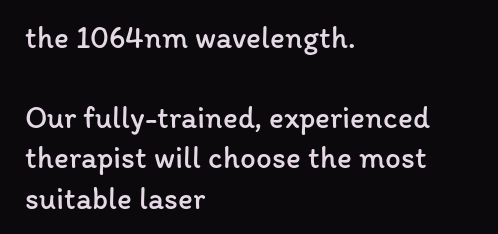the 1064nm wavelength.

Our fully-trained, experienced therapist will choose the most suitable laser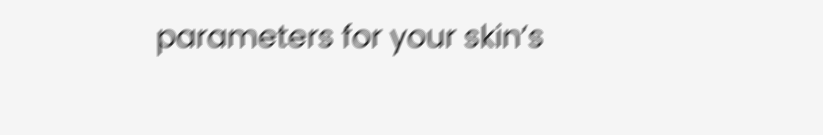parameters for your skin’s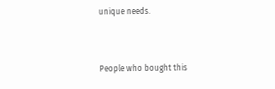unique needs.


People who bought this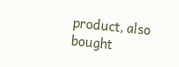product, also bought